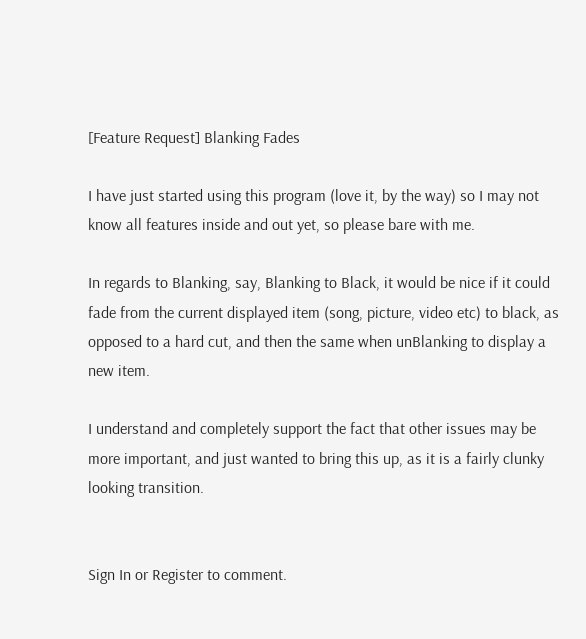[Feature Request] Blanking Fades

I have just started using this program (love it, by the way) so I may not know all features inside and out yet, so please bare with me.

In regards to Blanking, say, Blanking to Black, it would be nice if it could fade from the current displayed item (song, picture, video etc) to black, as opposed to a hard cut, and then the same when unBlanking to display a new item.

I understand and completely support the fact that other issues may be more important, and just wanted to bring this up, as it is a fairly clunky looking transition.


Sign In or Register to comment.